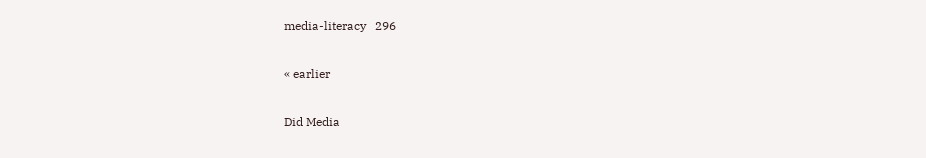media-literacy   296

« earlier

Did Media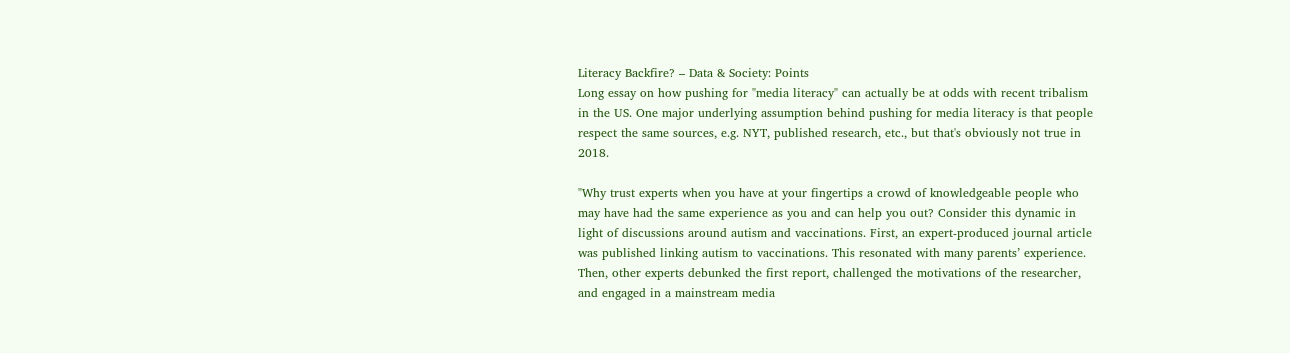Literacy Backfire? – Data & Society: Points
Long essay on how pushing for "media literacy" can actually be at odds with recent tribalism in the US. One major underlying assumption behind pushing for media literacy is that people respect the same sources, e.g. NYT, published research, etc., but that's obviously not true in 2018.

"Why trust experts when you have at your fingertips a crowd of knowledgeable people who may have had the same experience as you and can help you out? Consider this dynamic in light of discussions around autism and vaccinations. First, an expert-produced journal article was published linking autism to vaccinations. This resonated with many parents’ experience. Then, other experts debunked the first report, challenged the motivations of the researcher, and engaged in a mainstream media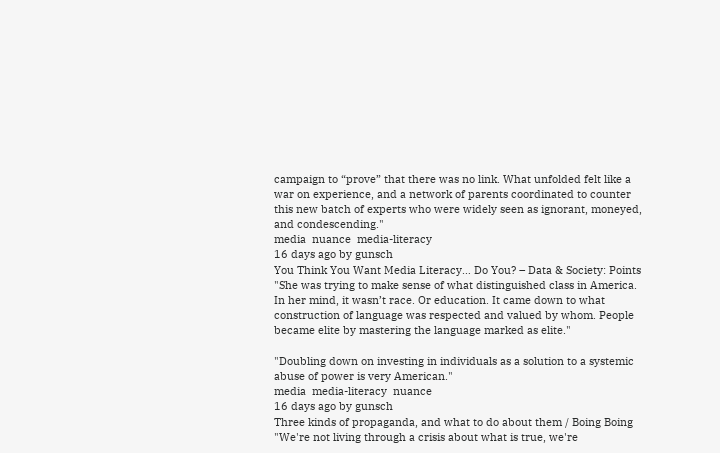campaign to “prove” that there was no link. What unfolded felt like a war on experience, and a network of parents coordinated to counter this new batch of experts who were widely seen as ignorant, moneyed, and condescending."
media  nuance  media-literacy
16 days ago by gunsch
You Think You Want Media Literacy… Do You? – Data & Society: Points
"She was trying to make sense of what distinguished class in America. In her mind, it wasn’t race. Or education. It came down to what construction of language was respected and valued by whom. People became elite by mastering the language marked as elite."

"Doubling down on investing in individuals as a solution to a systemic abuse of power is very American."
media  media-literacy  nuance
16 days ago by gunsch
Three kinds of propaganda, and what to do about them / Boing Boing
"We're not living through a crisis about what is true, we're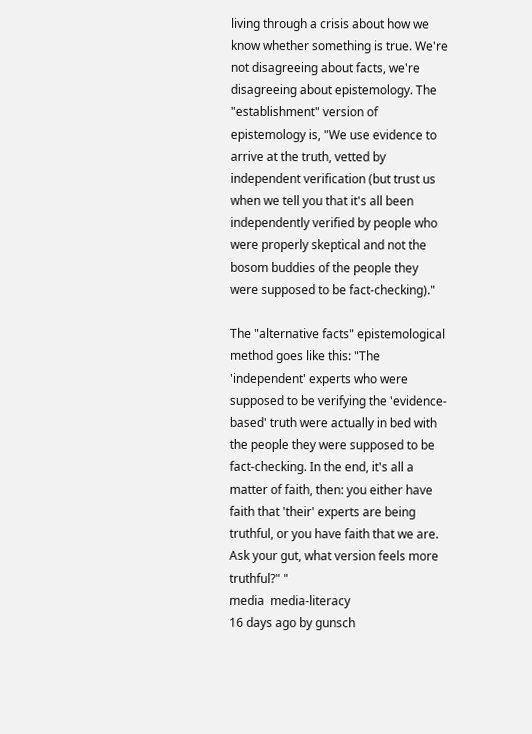living through a crisis about how we know whether something is true. We're not disagreeing about facts, we're disagreeing about epistemology. The "establishment" version of epistemology is, "We use evidence to arrive at the truth, vetted by independent verification (but trust us when we tell you that it's all been independently verified by people who were properly skeptical and not the bosom buddies of the people they were supposed to be fact-checking)."

The "alternative facts" epistemological method goes like this: "The 'independent' experts who were supposed to be verifying the 'evidence-based' truth were actually in bed with the people they were supposed to be fact-checking. In the end, it's all a matter of faith, then: you either have faith that 'their' experts are being truthful, or you have faith that we are. Ask your gut, what version feels more truthful?" "
media  media-literacy
16 days ago by gunsch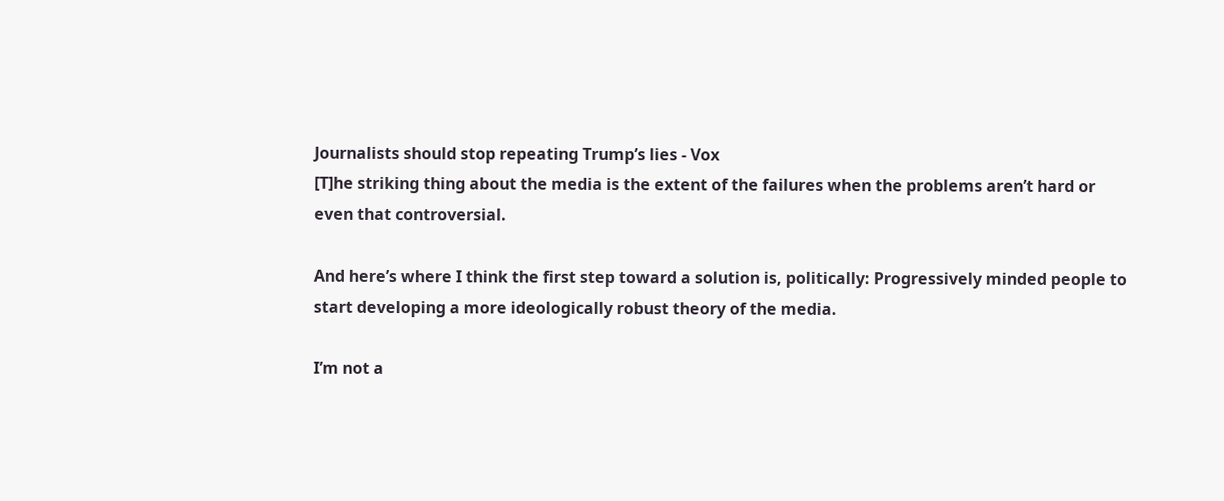Journalists should stop repeating Trump’s lies - Vox
[T]he striking thing about the media is the extent of the failures when the problems aren’t hard or even that controversial.

And here’s where I think the first step toward a solution is, politically: Progressively minded people to start developing a more ideologically robust theory of the media.

I’m not a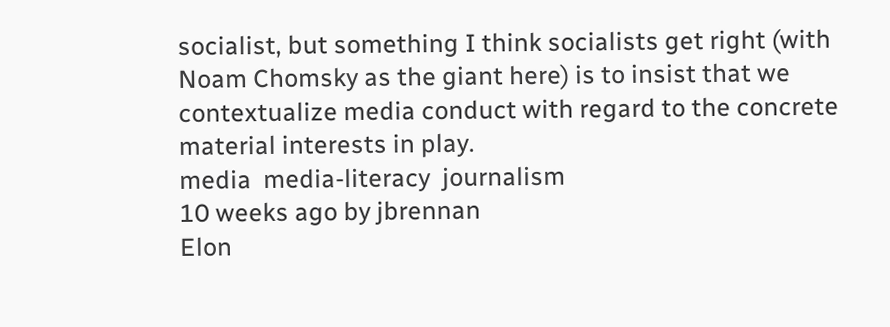socialist, but something I think socialists get right (with Noam Chomsky as the giant here) is to insist that we contextualize media conduct with regard to the concrete material interests in play.
media  media-literacy  journalism
10 weeks ago by jbrennan
Elon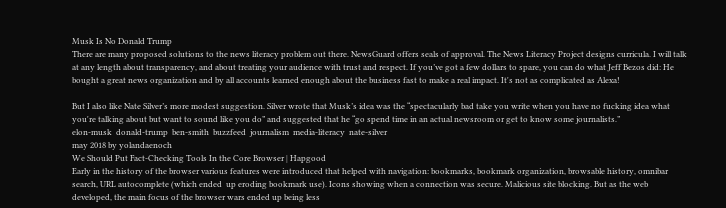Musk Is No Donald Trump
There are many proposed solutions to the news literacy problem out there. NewsGuard offers seals of approval. The News Literacy Project designs curricula. I will talk at any length about transparency, and about treating your audience with trust and respect. If you’ve got a few dollars to spare, you can do what Jeff Bezos did: He bought a great news organization and by all accounts learned enough about the business fast to make a real impact. It's not as complicated as Alexa!

But I also like Nate Silver’s more modest suggestion. Silver wrote that Musk’s idea was the “spectacularly bad take you write when you have no fucking idea what you're talking about but want to sound like you do” and suggested that he “go spend time in an actual newsroom or get to know some journalists.”
elon-musk  donald-trump  ben-smith  buzzfeed  journalism  media-literacy  nate-silver
may 2018 by yolandaenoch
We Should Put Fact-Checking Tools In the Core Browser | Hapgood
Early in the history of the browser various features were introduced that helped with navigation: bookmarks, bookmark organization, browsable history, omnibar search, URL autocomplete (which ended  up eroding bookmark use). Icons showing when a connection was secure. Malicious site blocking. But as the web developed, the main focus of the browser wars ended up being less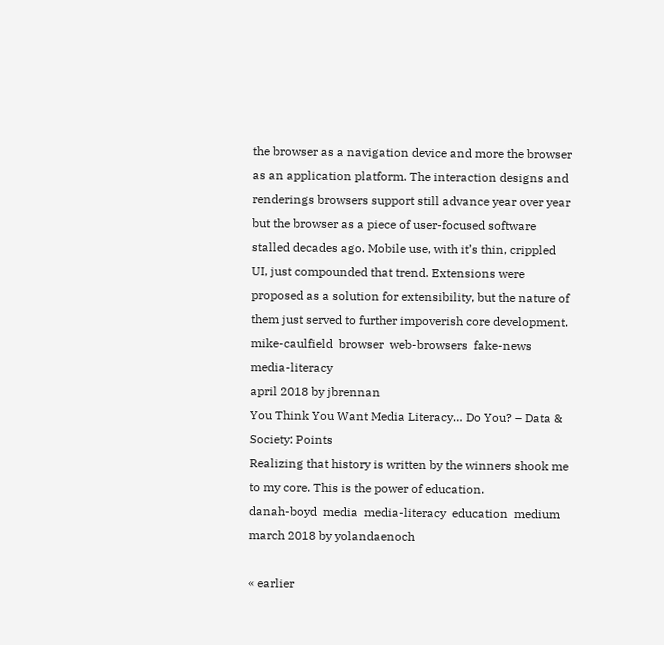the browser as a navigation device and more the browser as an application platform. The interaction designs and renderings browsers support still advance year over year but the browser as a piece of user-focused software stalled decades ago. Mobile use, with it’s thin, crippled UI, just compounded that trend. Extensions were proposed as a solution for extensibility, but the nature of them just served to further impoverish core development.
mike-caulfield  browser  web-browsers  fake-news  media-literacy
april 2018 by jbrennan
You Think You Want Media Literacy… Do You? – Data & Society: Points
Realizing that history is written by the winners shook me to my core. This is the power of education.
danah-boyd  media  media-literacy  education  medium
march 2018 by yolandaenoch

« earlier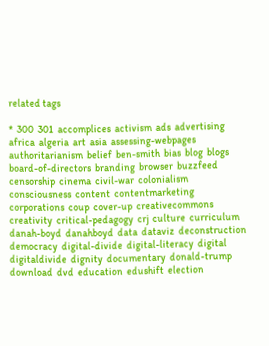related tags

*  300  301  accomplices  activism  ads  advertising  africa  algeria  art  asia  assessing-webpages  authoritarianism  belief  ben-smith  bias  blog  blogs  board-of-directors  branding  browser  buzzfeed  censorship  cinema  civil-war  colonialism  consciousness  content  contentmarketing  corporations  coup  cover-up  creativecommons  creativity  critical-pedagogy  crj  culture  curriculum  danah-boyd  danahboyd  data  dataviz  deconstruction  democracy  digital-divide  digital-literacy  digital  digitaldivide  dignity  documentary  donald-trump  download  dvd  education  edushift  election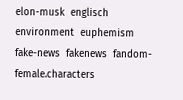elon-musk  englisch  environment  euphemism  fake-news  fakenews  fandom-female.characters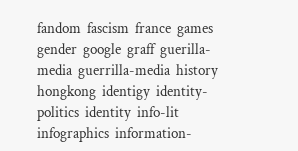fandom  fascism  france  games  gender  google  graff  guerilla-media  guerrilla-media  history  hongkong  identigy  identity-politics  identity  info-lit  infographics  information-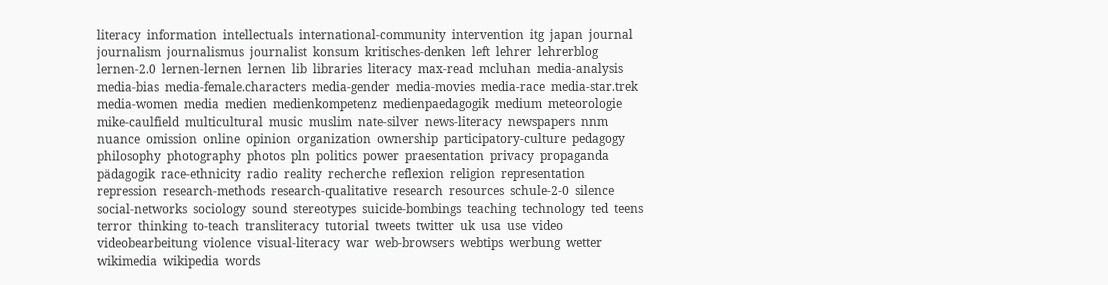literacy  information  intellectuals  international-community  intervention  itg  japan  journal  journalism  journalismus  journalist  konsum  kritisches-denken  left  lehrer  lehrerblog  lernen-2.0  lernen-lernen  lernen  lib  libraries  literacy  max-read  mcluhan  media-analysis  media-bias  media-female.characters  media-gender  media-movies  media-race  media-star.trek  media-women  media  medien  medienkompetenz  medienpaedagogik  medium  meteorologie  mike-caulfield  multicultural  music  muslim  nate-silver  news-literacy  newspapers  nnm  nuance  omission  online  opinion  organization  ownership  participatory-culture  pedagogy  philosophy  photography  photos  pln  politics  power  praesentation  privacy  propaganda  pädagogik  race-ethnicity  radio  reality  recherche  reflexion  religion  representation  repression  research-methods  research-qualitative  research  resources  schule-2-0  silence  social-networks  sociology  sound  stereotypes  suicide-bombings  teaching  technology  ted  teens  terror  thinking  to-teach  transliteracy  tutorial  tweets  twitter  uk  usa  use  video  videobearbeitung  violence  visual-literacy  war  web-browsers  webtips  werbung  wetter  wikimedia  wikipedia  words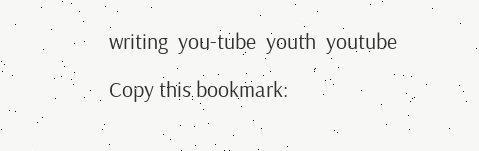writing  you-tube  youth  youtube

Copy this bookmark: